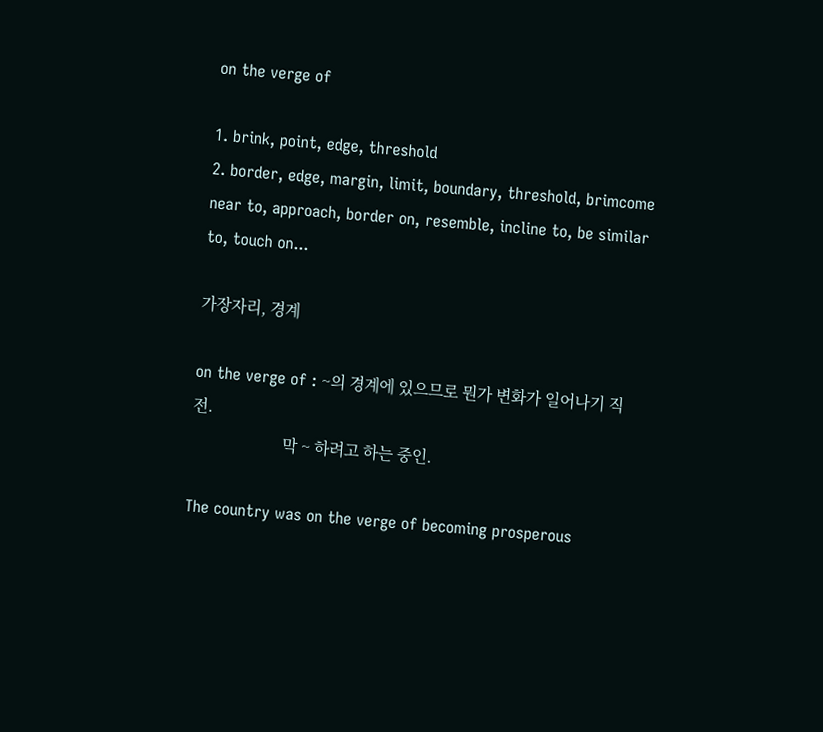on the verge of

1. brink, point, edge, threshold
2. border, edge, margin, limit, boundary, threshold, brimcome near to, approach, border on, resemble, incline to, be similar to, touch on...

가장자리, 경계

on the verge of : ~의 경계에 있으므로 뭔가 변화가 일어나기 직전.
                       막 ~ 하려고 하는 중인.

The country was on the verge of becoming prosperous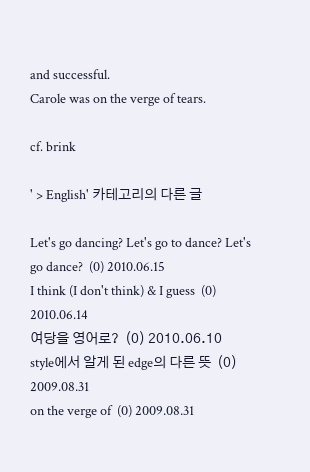and successful.
Carole was on the verge of tears.

cf. brink

' > English' 카테고리의 다른 글

Let's go dancing? Let's go to dance? Let's go dance?  (0) 2010.06.15
I think (I don't think) & I guess  (0) 2010.06.14
여당을 영어로?  (0) 2010.06.10
style에서 알게 된 edge의 다른 뜻  (0) 2009.08.31
on the verge of  (0) 2009.08.31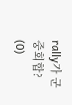rally가 군중회합?  (0)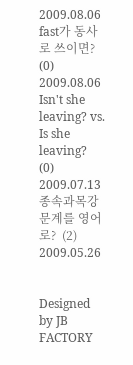2009.08.06
fast가 동사로 쓰이면?  (0) 2009.08.06
Isn't she leaving? vs. Is she leaving?  (0) 2009.07.13
종속과목강문계를 영어로?  (2) 2009.05.26


Designed by JB FACTORY